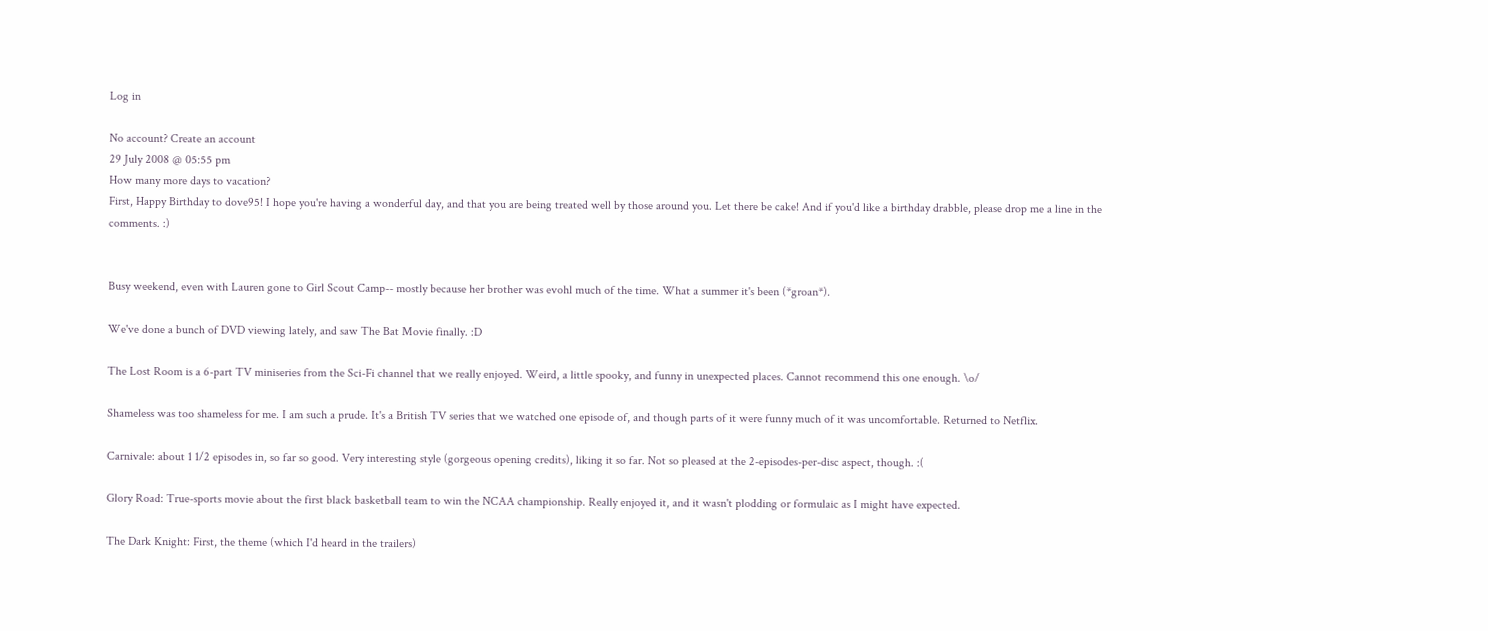Log in

No account? Create an account
29 July 2008 @ 05:55 pm
How many more days to vacation?
First, Happy Birthday to dove95! I hope you're having a wonderful day, and that you are being treated well by those around you. Let there be cake! And if you'd like a birthday drabble, please drop me a line in the comments. :)


Busy weekend, even with Lauren gone to Girl Scout Camp-- mostly because her brother was evohl much of the time. What a summer it's been (*groan*).

We've done a bunch of DVD viewing lately, and saw The Bat Movie finally. :D

The Lost Room is a 6-part TV miniseries from the Sci-Fi channel that we really enjoyed. Weird, a little spooky, and funny in unexpected places. Cannot recommend this one enough. \o/

Shameless was too shameless for me. I am such a prude. It's a British TV series that we watched one episode of, and though parts of it were funny much of it was uncomfortable. Returned to Netflix.

Carnivale: about 1 1/2 episodes in, so far so good. Very interesting style (gorgeous opening credits), liking it so far. Not so pleased at the 2-episodes-per-disc aspect, though. :(

Glory Road: True-sports movie about the first black basketball team to win the NCAA championship. Really enjoyed it, and it wasn't plodding or formulaic as I might have expected.

The Dark Knight: First, the theme (which I'd heard in the trailers)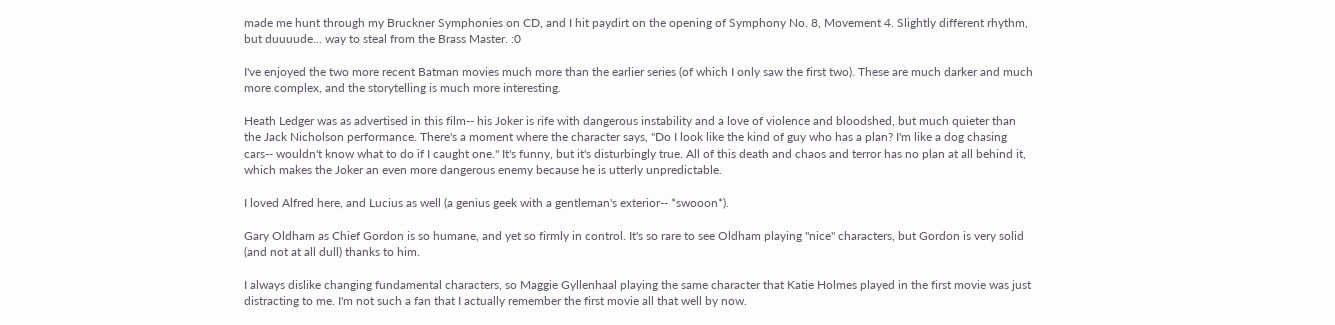made me hunt through my Bruckner Symphonies on CD, and I hit paydirt on the opening of Symphony No. 8, Movement 4. Slightly different rhythm, but duuuude... way to steal from the Brass Master. :0

I've enjoyed the two more recent Batman movies much more than the earlier series (of which I only saw the first two). These are much darker and much more complex, and the storytelling is much more interesting.

Heath Ledger was as advertised in this film-- his Joker is rife with dangerous instability and a love of violence and bloodshed, but much quieter than the Jack Nicholson performance. There's a moment where the character says, "Do I look like the kind of guy who has a plan? I'm like a dog chasing cars-- wouldn't know what to do if I caught one." It's funny, but it's disturbingly true. All of this death and chaos and terror has no plan at all behind it, which makes the Joker an even more dangerous enemy because he is utterly unpredictable.

I loved Alfred here, and Lucius as well (a genius geek with a gentleman's exterior-- *swooon*).

Gary Oldham as Chief Gordon is so humane, and yet so firmly in control. It's so rare to see Oldham playing "nice" characters, but Gordon is very solid (and not at all dull) thanks to him.

I always dislike changing fundamental characters, so Maggie Gyllenhaal playing the same character that Katie Holmes played in the first movie was just distracting to me. I'm not such a fan that I actually remember the first movie all that well by now.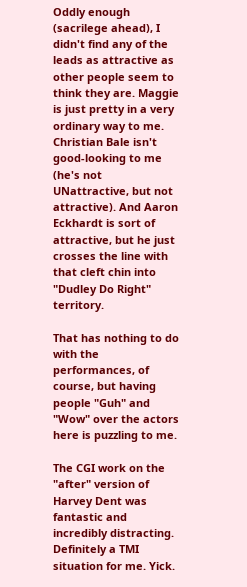Oddly enough (sacrilege ahead), I didn't find any of the leads as attractive as other people seem to think they are. Maggie is just pretty in a very ordinary way to me. Christian Bale isn't good-looking to me (he's not UNattractive, but not attractive). And Aaron Eckhardt is sort of attractive, but he just crosses the line with that cleft chin into "Dudley Do Right" territory.

That has nothing to do with the performances, of course, but having people "Guh" and "Wow" over the actors here is puzzling to me.

The CGI work on the "after" version of Harvey Dent was fantastic and incredibly distracting. Definitely a TMI situation for me. Yick.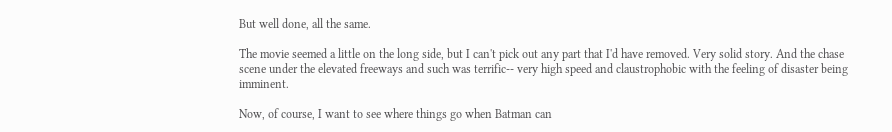But well done, all the same.

The movie seemed a little on the long side, but I can't pick out any part that I'd have removed. Very solid story. And the chase scene under the elevated freeways and such was terrific-- very high speed and claustrophobic with the feeling of disaster being imminent.

Now, of course, I want to see where things go when Batman can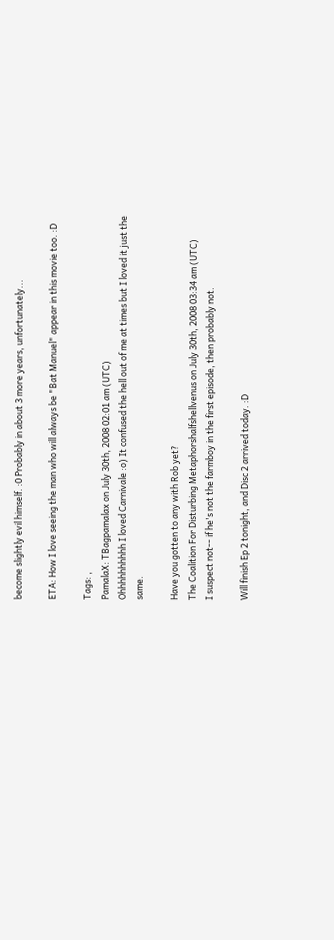become slightly evil himself. :0 Probably in about 3 more years, unfortunately...

ETA: How I love seeing the man who will always be "Bat Manuel" appear in this movie too. :D

Tags: ,
PamalaX: TBagpamalax on July 30th, 2008 02:01 am (UTC)
Ohhhhhhhhhh I loved Carnivale :o) It confused the hell out of me at times but I loved it just the same.

Have you gotten to any with Rob yet?
The Coalition For Disturbing Metaphorshalfshellvenus on July 30th, 2008 03:34 am (UTC)
I suspect not-- if he's not the farmboy in the first episode, then probably not.

Will finish Ep 2 tonight, and Disc 2 arrived today. :D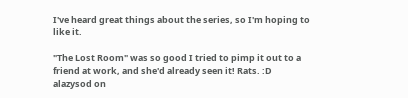I've heard great things about the series, so I'm hoping to like it.

"The Lost Room" was so good I tried to pimp it out to a friend at work, and she'd already seen it! Rats. :D
alazysod on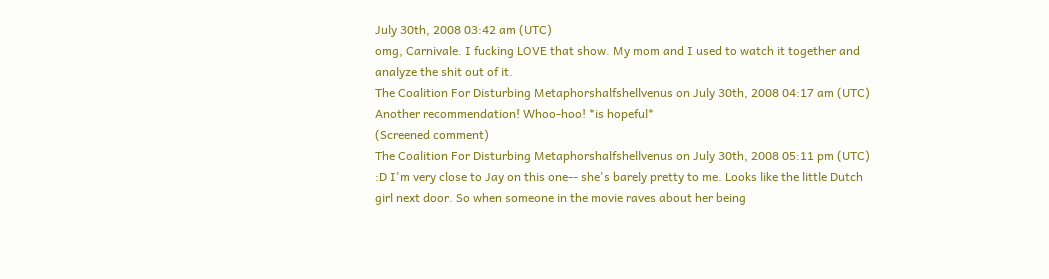July 30th, 2008 03:42 am (UTC)
omg, Carnivale. I fucking LOVE that show. My mom and I used to watch it together and analyze the shit out of it.
The Coalition For Disturbing Metaphorshalfshellvenus on July 30th, 2008 04:17 am (UTC)
Another recommendation! Whoo-hoo! *is hopeful*
(Screened comment)
The Coalition For Disturbing Metaphorshalfshellvenus on July 30th, 2008 05:11 pm (UTC)
:D I'm very close to Jay on this one-- she's barely pretty to me. Looks like the little Dutch girl next door. So when someone in the movie raves about her being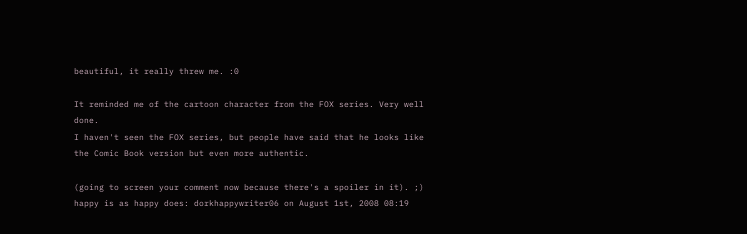beautiful, it really threw me. :0

It reminded me of the cartoon character from the FOX series. Very well done.
I haven't seen the FOX series, but people have said that he looks like the Comic Book version but even more authentic.

(going to screen your comment now because there's a spoiler in it). ;)
happy is as happy does: dorkhappywriter06 on August 1st, 2008 08:19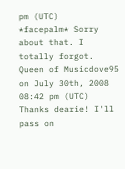pm (UTC)
*facepalm* Sorry about that. I totally forgot.
Queen of Musicdove95 on July 30th, 2008 08:42 pm (UTC)
Thanks dearie! I'll pass on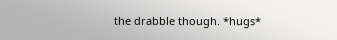the drabble though. *hugs*